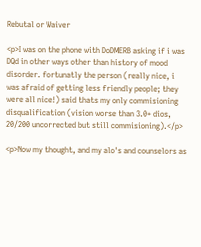Rebutal or Waiver

<p>I was on the phone with DoDMERB asking if i was DQd in other ways other than history of mood disorder. fortunatly the person (really nice, i was afraid of getting less friendly people; they were all nice!) said thats my only commisioning disqualification (vision worse than 3.0+ dios, 20/200 uncorrected but still commisioning).</p>

<p>Now my thought, and my alo's and counselors as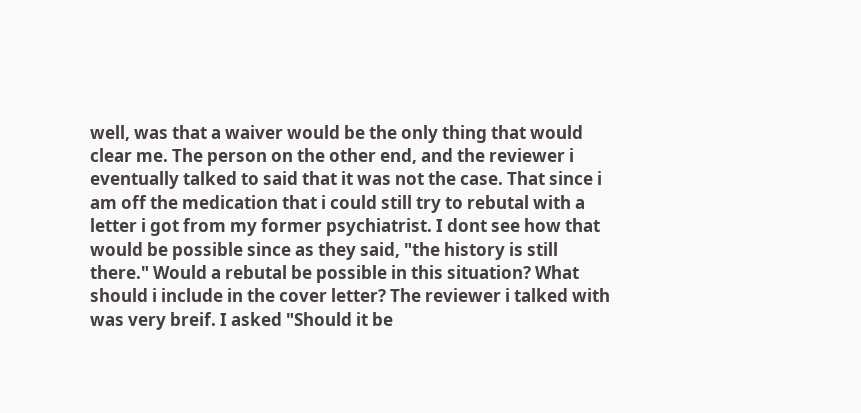well, was that a waiver would be the only thing that would clear me. The person on the other end, and the reviewer i eventually talked to said that it was not the case. That since i am off the medication that i could still try to rebutal with a letter i got from my former psychiatrist. I dont see how that would be possible since as they said, "the history is still there." Would a rebutal be possible in this situation? What should i include in the cover letter? The reviewer i talked with was very breif. I asked "Should it be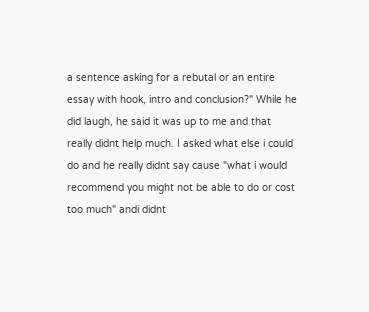a sentence asking for a rebutal or an entire essay with hook, intro and conclusion?" While he did laugh, he said it was up to me and that really didnt help much. I asked what else i could do and he really didnt say cause "what i would recommend you might not be able to do or cost too much" andi didnt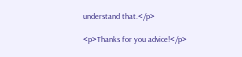understand that.</p>

<p>Thanks for you advice!</p>